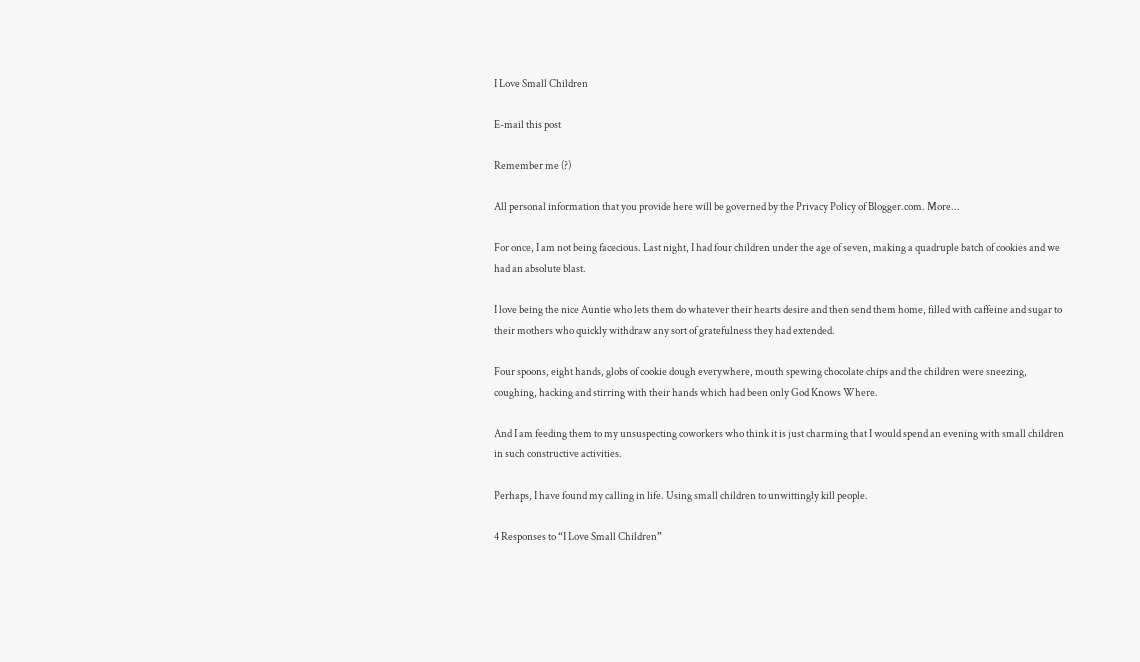I Love Small Children

E-mail this post

Remember me (?)

All personal information that you provide here will be governed by the Privacy Policy of Blogger.com. More...

For once, I am not being facecious. Last night, I had four children under the age of seven, making a quadruple batch of cookies and we had an absolute blast.

I love being the nice Auntie who lets them do whatever their hearts desire and then send them home, filled with caffeine and sugar to their mothers who quickly withdraw any sort of gratefulness they had extended.

Four spoons, eight hands, globs of cookie dough everywhere, mouth spewing chocolate chips and the children were sneezing, coughing, hacking and stirring with their hands which had been only God Knows Where.

And I am feeding them to my unsuspecting coworkers who think it is just charming that I would spend an evening with small children in such constructive activities.

Perhaps, I have found my calling in life. Using small children to unwittingly kill people.

4 Responses to “I Love Small Children”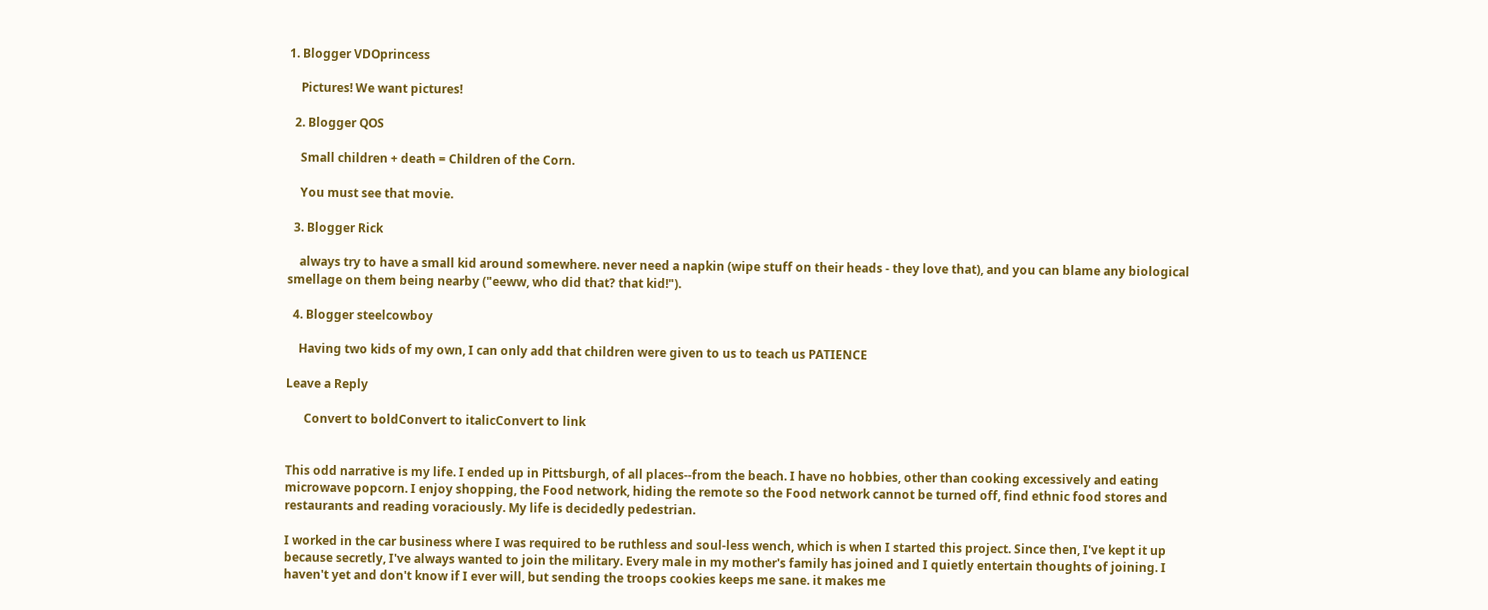1. Blogger VDOprincess

    Pictures! We want pictures!

  2. Blogger QOS

    Small children + death = Children of the Corn.

    You must see that movie.

  3. Blogger Rick

    always try to have a small kid around somewhere. never need a napkin (wipe stuff on their heads - they love that), and you can blame any biological smellage on them being nearby ("eeww, who did that? that kid!").

  4. Blogger steelcowboy

    Having two kids of my own, I can only add that children were given to us to teach us PATIENCE

Leave a Reply

      Convert to boldConvert to italicConvert to link


This odd narrative is my life. I ended up in Pittsburgh, of all places--from the beach. I have no hobbies, other than cooking excessively and eating microwave popcorn. I enjoy shopping, the Food network, hiding the remote so the Food network cannot be turned off, find ethnic food stores and restaurants and reading voraciously. My life is decidedly pedestrian.

I worked in the car business where I was required to be ruthless and soul-less wench, which is when I started this project. Since then, I've kept it up because secretly, I've always wanted to join the military. Every male in my mother's family has joined and I quietly entertain thoughts of joining. I haven't yet and don't know if I ever will, but sending the troops cookies keeps me sane. it makes me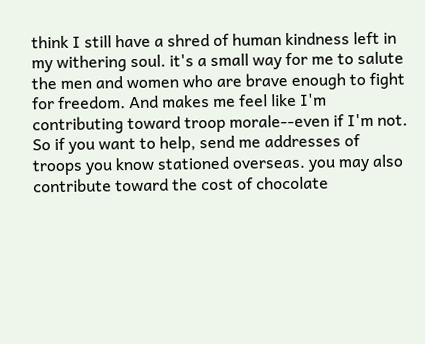think I still have a shred of human kindness left in my withering soul. it's a small way for me to salute the men and women who are brave enough to fight for freedom. And makes me feel like I'm contributing toward troop morale--even if I'm not. So if you want to help, send me addresses of troops you know stationed overseas. you may also contribute toward the cost of chocolate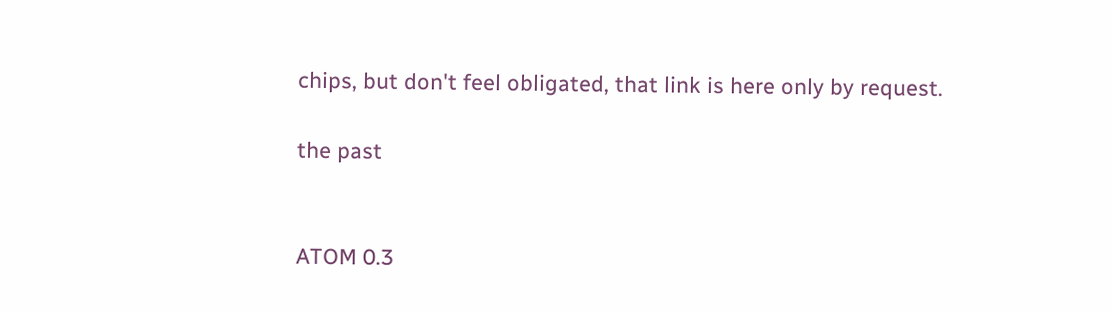chips, but don't feel obligated, that link is here only by request.

the past


ATOM 0.3